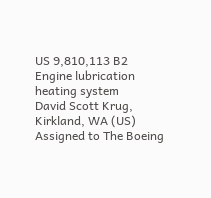US 9,810,113 B2
Engine lubrication heating system
David Scott Krug, Kirkland, WA (US)
Assigned to The Boeing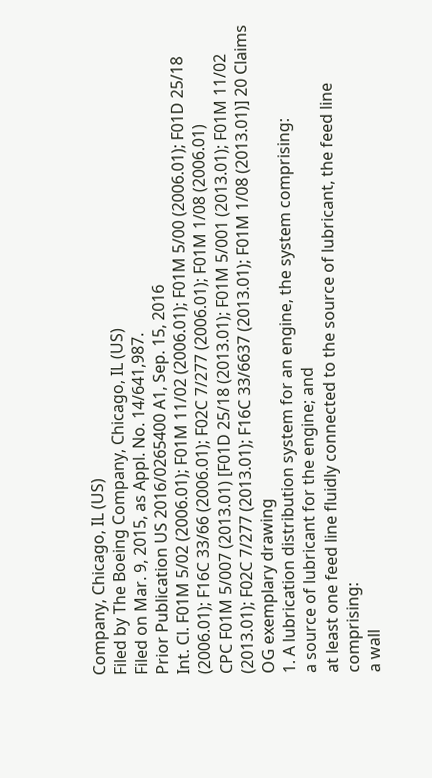Company, Chicago, IL (US)
Filed by The Boeing Company, Chicago, IL (US)
Filed on Mar. 9, 2015, as Appl. No. 14/641,987.
Prior Publication US 2016/0265400 A1, Sep. 15, 2016
Int. Cl. F01M 5/02 (2006.01); F01M 11/02 (2006.01); F01M 5/00 (2006.01); F01D 25/18 (2006.01); F16C 33/66 (2006.01); F02C 7/277 (2006.01); F01M 1/08 (2006.01)
CPC F01M 5/007 (2013.01) [F01D 25/18 (2013.01); F01M 5/001 (2013.01); F01M 11/02 (2013.01); F02C 7/277 (2013.01); F16C 33/6637 (2013.01); F01M 1/08 (2013.01)] 20 Claims
OG exemplary drawing
1. A lubrication distribution system for an engine, the system comprising:
a source of lubricant for the engine; and
at least one feed line fluidly connected to the source of lubricant, the feed line comprising:
a wall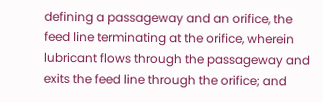defining a passageway and an orifice, the feed line terminating at the orifice, wherein lubricant flows through the passageway and exits the feed line through the orifice; and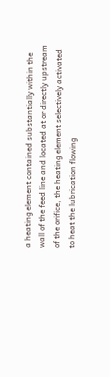a heating element contained substantially within the wall of the feed line and located at or directly upstream of the orifice, the heating element selectively activated to heat the lubrication flowing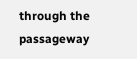through the passageway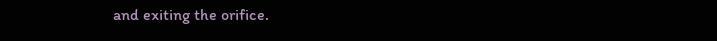and exiting the orifice.